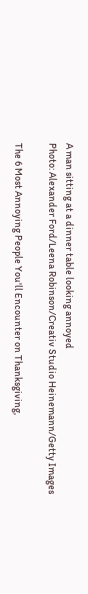A man sitting at a dinner table looking annoyed
Photo: Alexander Ford/Leena Robinson/Creativ Studio Heinemann/Getty Images

The 6 Most Annoying People You'll Encounter on Thanksgiving,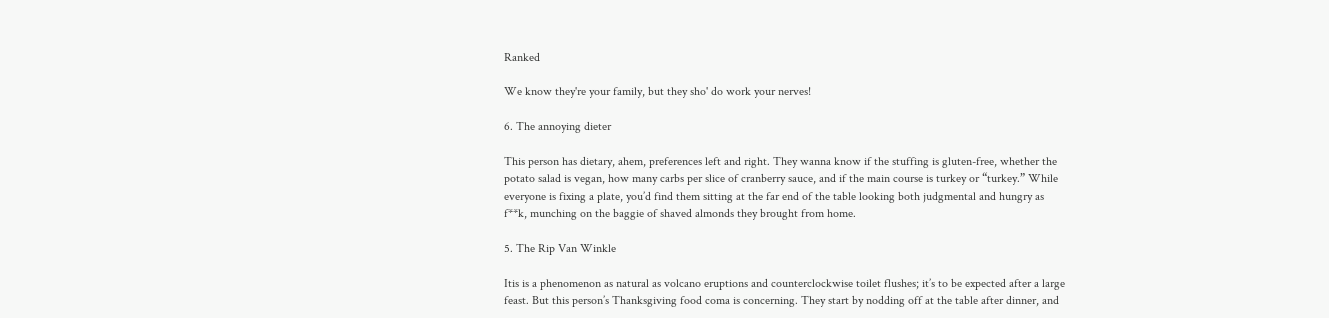Ranked

We know they're your family, but they sho' do work your nerves!

6. The annoying dieter

This person has dietary, ahem, preferences left and right. They wanna know if the stuffing is gluten-free, whether the potato salad is vegan, how many carbs per slice of cranberry sauce, and if the main course is turkey or “turkey.” While everyone is fixing a plate, you’d find them sitting at the far end of the table looking both judgmental and hungry as f**k, munching on the baggie of shaved almonds they brought from home.

5. The Rip Van Winkle

Itis is a phenomenon as natural as volcano eruptions and counterclockwise toilet flushes; it’s to be expected after a large feast. But this person’s Thanksgiving food coma is concerning. They start by nodding off at the table after dinner, and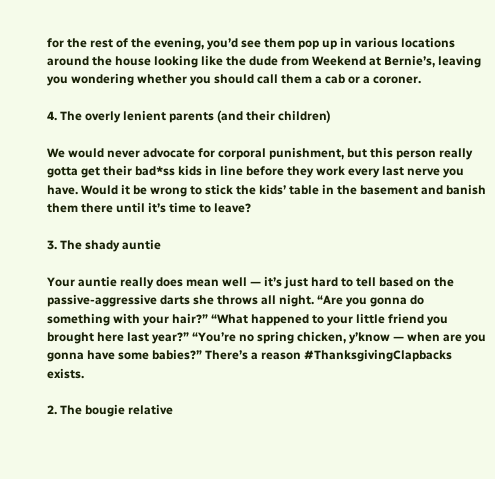for the rest of the evening, you’d see them pop up in various locations around the house looking like the dude from Weekend at Bernie’s, leaving you wondering whether you should call them a cab or a coroner.

4. The overly lenient parents (and their children)

We would never advocate for corporal punishment, but this person really gotta get their bad*ss kids in line before they work every last nerve you have. Would it be wrong to stick the kids’ table in the basement and banish them there until it’s time to leave?

3. The shady auntie

Your auntie really does mean well — it’s just hard to tell based on the passive-aggressive darts she throws all night. “Are you gonna do something with your hair?” “What happened to your little friend you brought here last year?” “You’re no spring chicken, y’know — when are you gonna have some babies?” There’s a reason #ThanksgivingClapbacks exists.

2. The bougie relative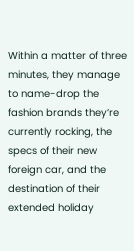Within a matter of three minutes, they manage to name-drop the fashion brands they’re currently rocking, the specs of their new foreign car, and the destination of their extended holiday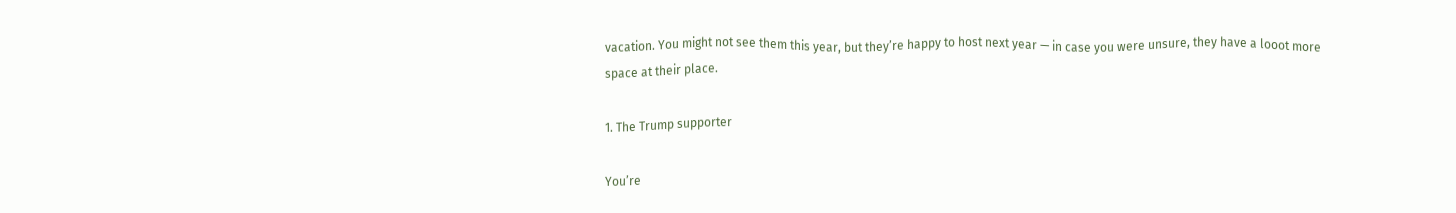vacation. You might not see them this year, but they’re happy to host next year — in case you were unsure, they have a looot more space at their place.

1. The Trump supporter

You’re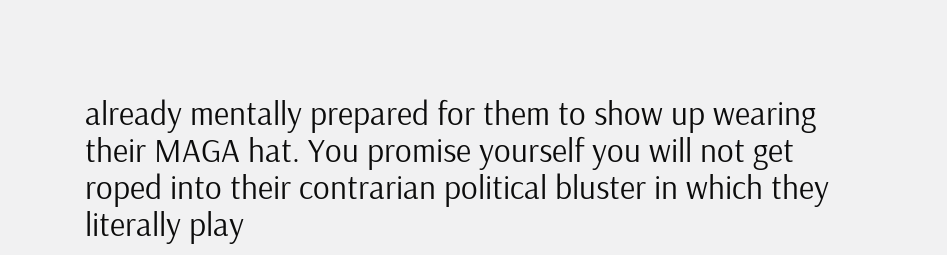already mentally prepared for them to show up wearing their MAGA hat. You promise yourself you will not get roped into their contrarian political bluster in which they literally play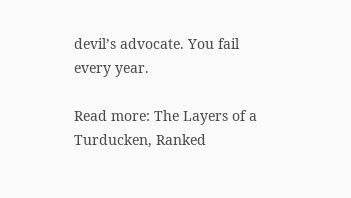devil’s advocate. You fail every year.

Read more: The Layers of a Turducken, Ranked